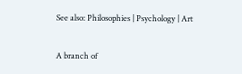See also: Philosophies | Psychology | Art

A branch of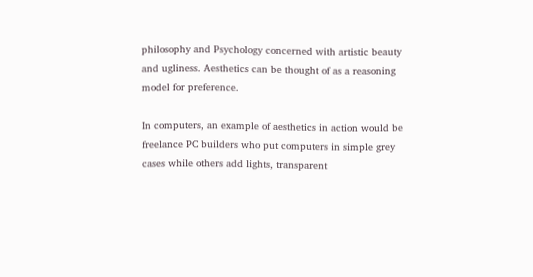philosophy and Psychology concerned with artistic beauty and ugliness. Aesthetics can be thought of as a reasoning model for preference.

In computers, an example of aesthetics in action would be freelance PC builders who put computers in simple grey cases while others add lights, transparent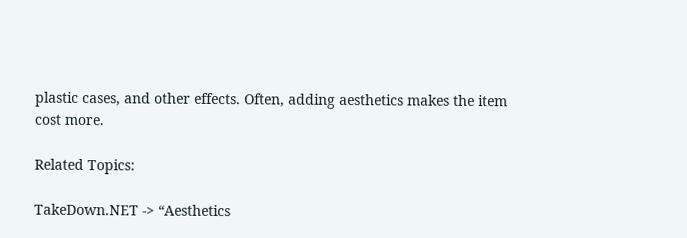plastic cases, and other effects. Often, adding aesthetics makes the item cost more.

Related Topics:

TakeDown.NET -> “Aesthetics